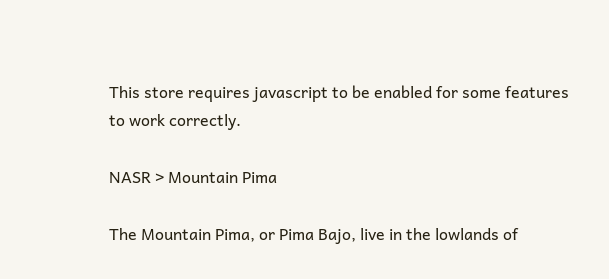This store requires javascript to be enabled for some features to work correctly.

NASR > Mountain Pima

The Mountain Pima, or Pima Bajo, live in the lowlands of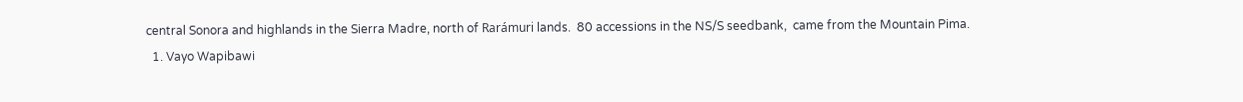central Sonora and highlands in the Sierra Madre, north of Rarámuri lands.  80 accessions in the NS/S seedbank,  came from the Mountain Pima.
  1. Vayo Wapibawi